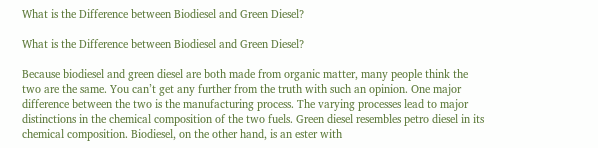What is the Difference between Biodiesel and Green Diesel?

What is the Difference between Biodiesel and Green Diesel?

Because biodiesel and green diesel are both made from organic matter, many people think the two are the same. You can’t get any further from the truth with such an opinion. One major difference between the two is the manufacturing process. The varying processes lead to major distinctions in the chemical composition of the two fuels. Green diesel resembles petro diesel in its chemical composition. Biodiesel, on the other hand, is an ester with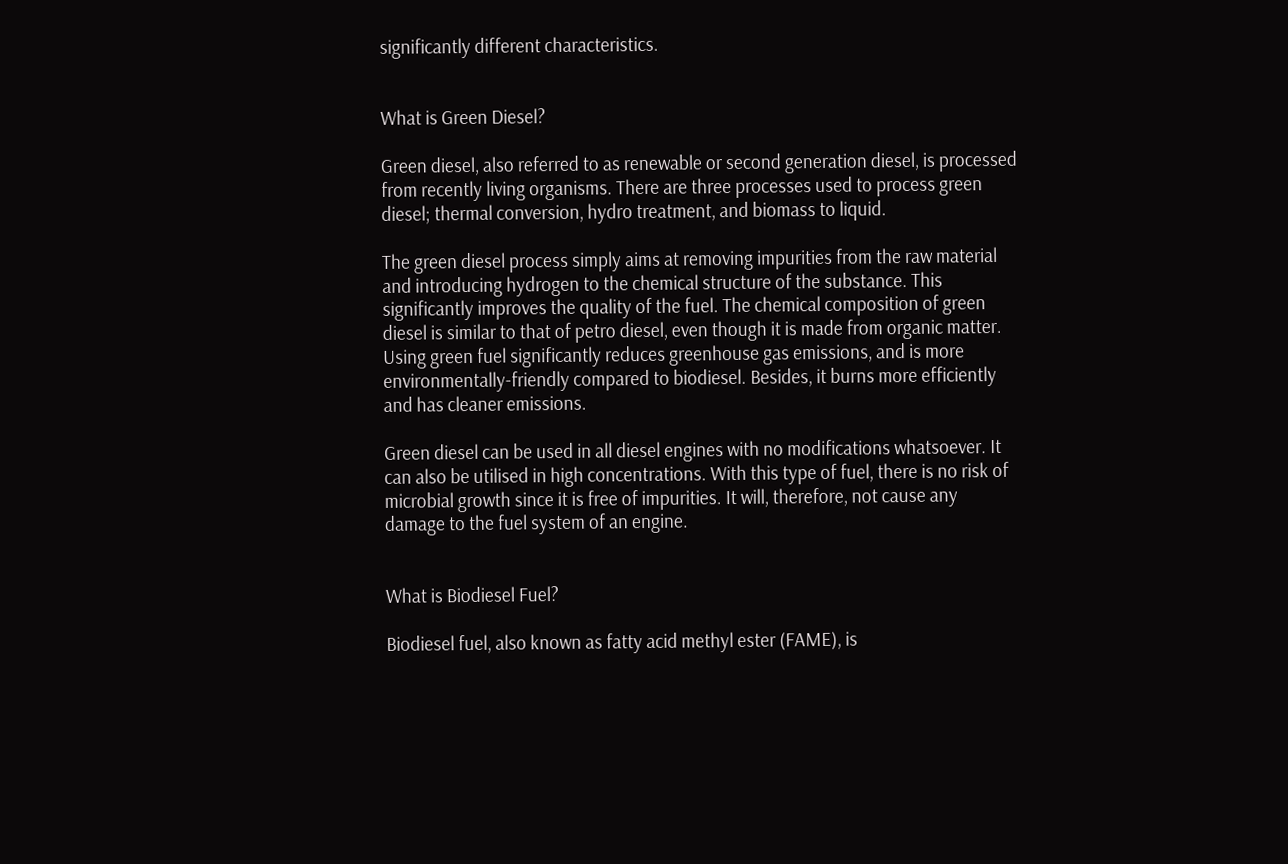significantly different characteristics.


What is Green Diesel?

Green diesel, also referred to as renewable or second generation diesel, is processed from recently living organisms. There are three processes used to process green diesel; thermal conversion, hydro treatment, and biomass to liquid.

The green diesel process simply aims at removing impurities from the raw material and introducing hydrogen to the chemical structure of the substance. This significantly improves the quality of the fuel. The chemical composition of green diesel is similar to that of petro diesel, even though it is made from organic matter. Using green fuel significantly reduces greenhouse gas emissions, and is more environmentally-friendly compared to biodiesel. Besides, it burns more efficiently and has cleaner emissions.

Green diesel can be used in all diesel engines with no modifications whatsoever. It can also be utilised in high concentrations. With this type of fuel, there is no risk of microbial growth since it is free of impurities. It will, therefore, not cause any damage to the fuel system of an engine.


What is Biodiesel Fuel?

Biodiesel fuel, also known as fatty acid methyl ester (FAME), is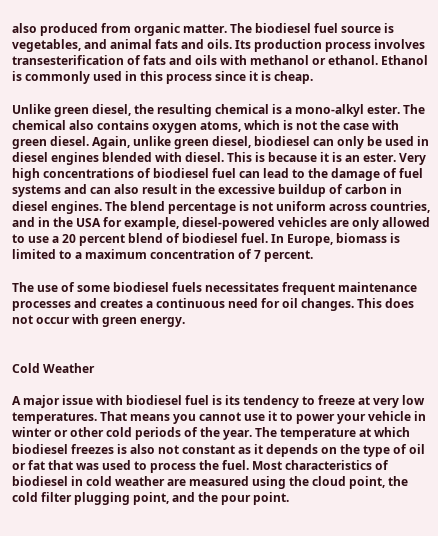also produced from organic matter. The biodiesel fuel source is vegetables, and animal fats and oils. Its production process involves transesterification of fats and oils with methanol or ethanol. Ethanol is commonly used in this process since it is cheap.

Unlike green diesel, the resulting chemical is a mono-alkyl ester. The chemical also contains oxygen atoms, which is not the case with green diesel. Again, unlike green diesel, biodiesel can only be used in diesel engines blended with diesel. This is because it is an ester. Very high concentrations of biodiesel fuel can lead to the damage of fuel systems and can also result in the excessive buildup of carbon in diesel engines. The blend percentage is not uniform across countries, and in the USA for example, diesel-powered vehicles are only allowed to use a 20 percent blend of biodiesel fuel. In Europe, biomass is limited to a maximum concentration of 7 percent.

The use of some biodiesel fuels necessitates frequent maintenance processes and creates a continuous need for oil changes. This does not occur with green energy.


Cold Weather

A major issue with biodiesel fuel is its tendency to freeze at very low temperatures. That means you cannot use it to power your vehicle in winter or other cold periods of the year. The temperature at which biodiesel freezes is also not constant as it depends on the type of oil or fat that was used to process the fuel. Most characteristics of biodiesel in cold weather are measured using the cloud point, the cold filter plugging point, and the pour point.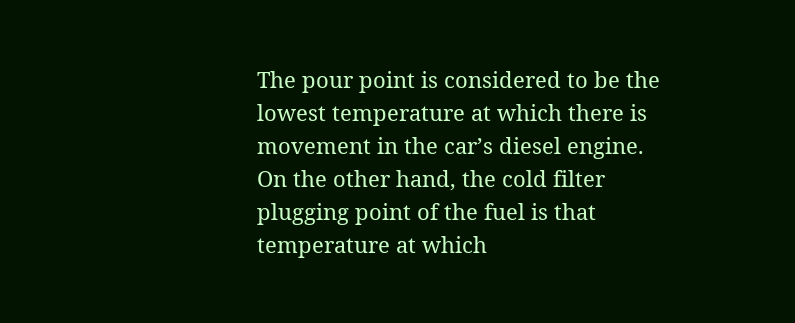The pour point is considered to be the lowest temperature at which there is movement in the car’s diesel engine. On the other hand, the cold filter plugging point of the fuel is that temperature at which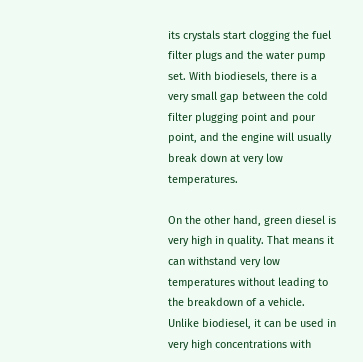its crystals start clogging the fuel filter plugs and the water pump set. With biodiesels, there is a very small gap between the cold filter plugging point and pour point, and the engine will usually break down at very low temperatures.

On the other hand, green diesel is very high in quality. That means it can withstand very low temperatures without leading to the breakdown of a vehicle. Unlike biodiesel, it can be used in very high concentrations with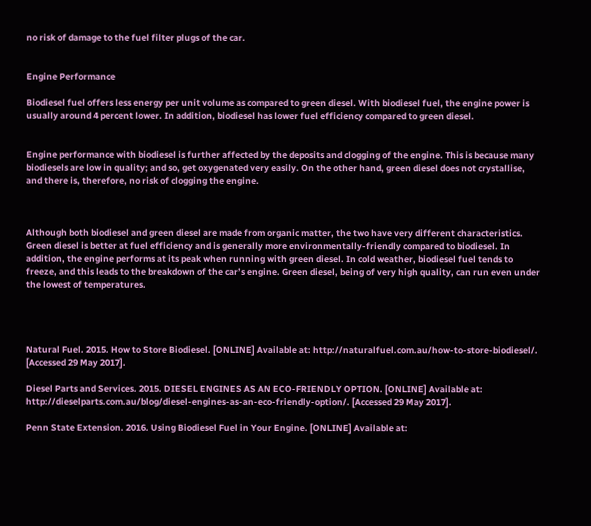no risk of damage to the fuel filter plugs of the car.


Engine Performance

Biodiesel fuel offers less energy per unit volume as compared to green diesel. With biodiesel fuel, the engine power is usually around 4 percent lower. In addition, biodiesel has lower fuel efficiency compared to green diesel.


Engine performance with biodiesel is further affected by the deposits and clogging of the engine. This is because many biodiesels are low in quality; and so, get oxygenated very easily. On the other hand, green diesel does not crystallise, and there is, therefore, no risk of clogging the engine.



Although both biodiesel and green diesel are made from organic matter, the two have very different characteristics. Green diesel is better at fuel efficiency and is generally more environmentally-friendly compared to biodiesel. In addition, the engine performs at its peak when running with green diesel. In cold weather, biodiesel fuel tends to freeze, and this leads to the breakdown of the car’s engine. Green diesel, being of very high quality, can run even under the lowest of temperatures.




Natural Fuel. 2015. How to Store Biodiesel. [ONLINE] Available at: http://naturalfuel.com.au/how-to-store-biodiesel/. [Accessed 29 May 2017].

Diesel Parts and Services. 2015. DIESEL ENGINES AS AN ECO-FRIENDLY OPTION. [ONLINE] Available at: http://dieselparts.com.au/blog/diesel-engines-as-an-eco-friendly-option/. [Accessed 29 May 2017].

Penn State Extension. 2016. Using Biodiesel Fuel in Your Engine. [ONLINE] Available at: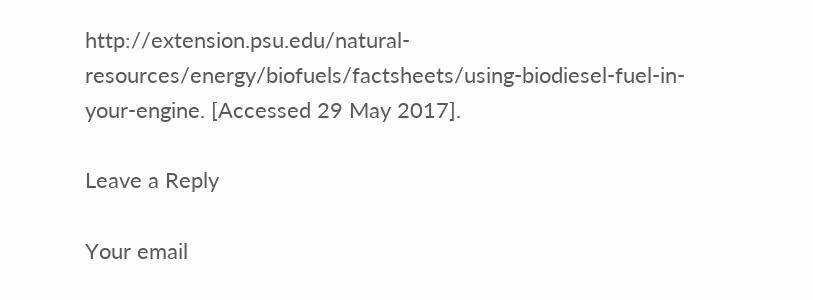http://extension.psu.edu/natural-resources/energy/biofuels/factsheets/using-biodiesel-fuel-in-your-engine. [Accessed 29 May 2017].

Leave a Reply

Your email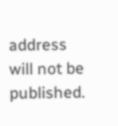address will not be published.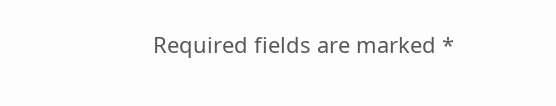Required fields are marked *